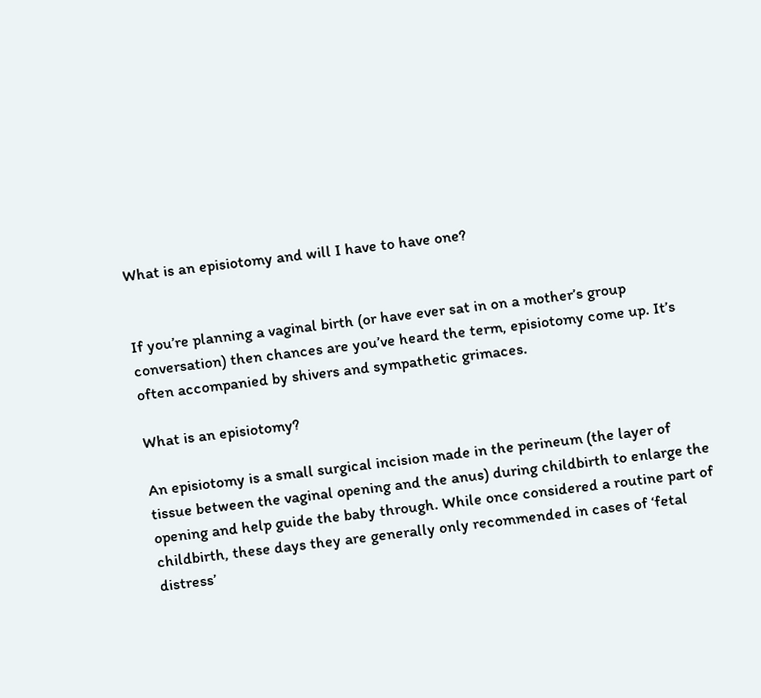What is an episiotomy and will I have to have one?


If you’re planning a vaginal birth (or have ever sat in on a mother’s group conversation) then chances are you’ve heard the term, episiotomy come up. It’s often accompanied by shivers and sympathetic grimaces.

What is an episiotomy?

An episiotomy is a small surgical incision made in the perineum (the layer of tissue between the vaginal opening and the anus) during childbirth to enlarge the opening and help guide the baby through. While once considered a routine part of childbirth, these days they are generally only recommended in cases of ‘fetal distress’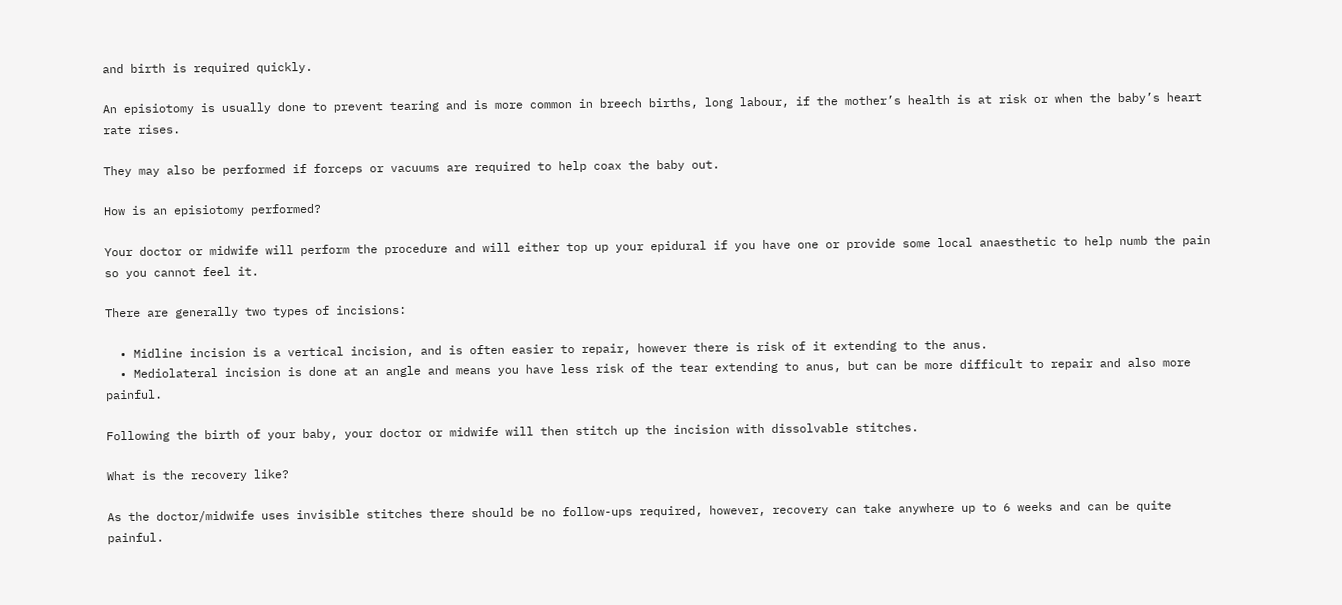and birth is required quickly.

An episiotomy is usually done to prevent tearing and is more common in breech births, long labour, if the mother’s health is at risk or when the baby’s heart rate rises.

They may also be performed if forceps or vacuums are required to help coax the baby out.

How is an episiotomy performed?

Your doctor or midwife will perform the procedure and will either top up your epidural if you have one or provide some local anaesthetic to help numb the pain so you cannot feel it.

There are generally two types of incisions:

  • Midline incision is a vertical incision, and is often easier to repair, however there is risk of it extending to the anus.
  • Mediolateral incision is done at an angle and means you have less risk of the tear extending to anus, but can be more difficult to repair and also more painful.

Following the birth of your baby, your doctor or midwife will then stitch up the incision with dissolvable stitches.

What is the recovery like?

As the doctor/midwife uses invisible stitches there should be no follow-ups required, however, recovery can take anywhere up to 6 weeks and can be quite painful.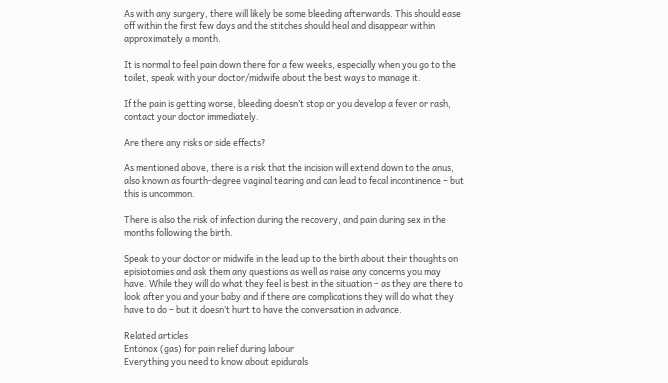As with any surgery, there will likely be some bleeding afterwards. This should ease off within the first few days and the stitches should heal and disappear within approximately a month.

It is normal to feel pain down there for a few weeks, especially when you go to the toilet, speak with your doctor/midwife about the best ways to manage it.

If the pain is getting worse, bleeding doesn’t stop or you develop a fever or rash, contact your doctor immediately.

Are there any risks or side effects?

As mentioned above, there is a risk that the incision will extend down to the anus, also known as fourth-degree vaginal tearing and can lead to fecal incontinence – but this is uncommon.

There is also the risk of infection during the recovery, and pain during sex in the months following the birth.

Speak to your doctor or midwife in the lead up to the birth about their thoughts on episiotomies and ask them any questions as well as raise any concerns you may have. While they will do what they feel is best in the situation – as they are there to look after you and your baby and if there are complications they will do what they have to do – but it doesn’t hurt to have the conversation in advance.

Related articles
Entonox (gas) for pain relief during labour
Everything you need to know about epidurals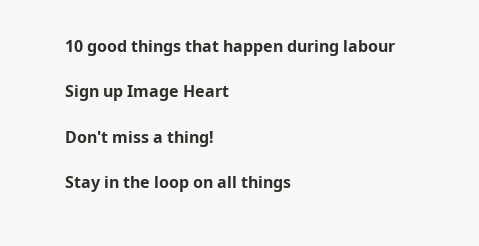10 good things that happen during labour

Sign up Image Heart

Don't miss a thing!

Stay in the loop on all things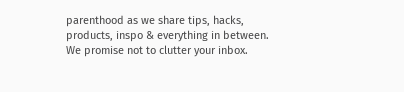parenthood as we share tips, hacks, products, inspo & everything in between. We promise not to clutter your inbox.